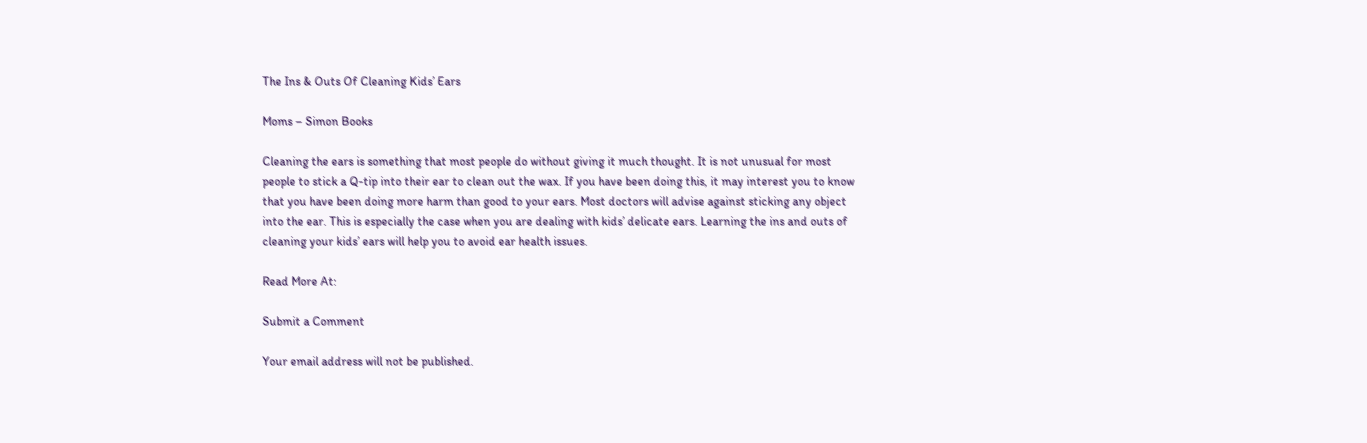The Ins & Outs Of Cleaning Kids’ Ears

Moms – Simon Books

Cleaning the ears is something that most people do without giving it much thought. It is not unusual for most people to stick a Q-tip into their ear to clean out the wax. If you have been doing this, it may interest you to know that you have been doing more harm than good to your ears. Most doctors will advise against sticking any object into the ear. This is especially the case when you are dealing with kids’ delicate ears. Learning the ins and outs of cleaning your kids’ ears will help you to avoid ear health issues.

Read More At:

Submit a Comment

Your email address will not be published.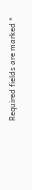Required fields are marked *